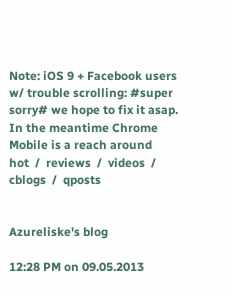Note: iOS 9 + Facebook users w/ trouble scrolling: #super sorry# we hope to fix it asap. In the meantime Chrome Mobile is a reach around
hot  /  reviews  /  videos  /  cblogs  /  qposts


Azureliske's blog

12:28 PM on 09.05.2013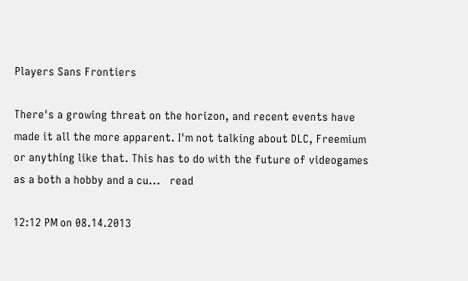Players Sans Frontiers

There's a growing threat on the horizon, and recent events have made it all the more apparent. I'm not talking about DLC, Freemium or anything like that. This has to do with the future of videogames as a both a hobby and a cu...   read

12:12 PM on 08.14.2013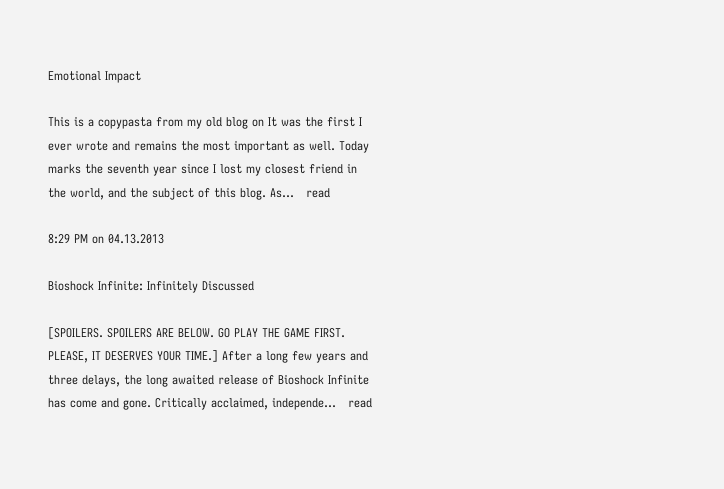Emotional Impact

This is a copypasta from my old blog on It was the first I ever wrote and remains the most important as well. Today marks the seventh year since I lost my closest friend in the world, and the subject of this blog. As...   read

8:29 PM on 04.13.2013

Bioshock Infinite: Infinitely Discussed

[SPOILERS. SPOILERS ARE BELOW. GO PLAY THE GAME FIRST. PLEASE, IT DESERVES YOUR TIME.] After a long few years and three delays, the long awaited release of Bioshock Infinite has come and gone. Critically acclaimed, independe...   read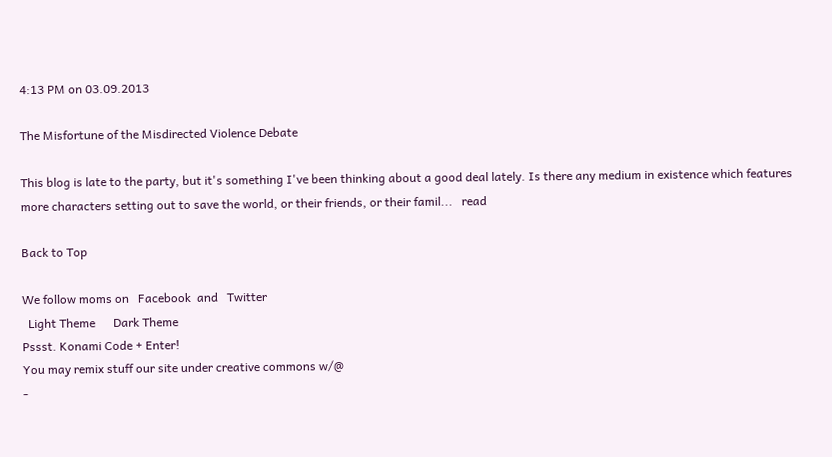4:13 PM on 03.09.2013

The Misfortune of the Misdirected Violence Debate

This blog is late to the party, but it's something I've been thinking about a good deal lately. Is there any medium in existence which features more characters setting out to save the world, or their friends, or their famil...   read

Back to Top

We follow moms on   Facebook  and   Twitter
  Light Theme      Dark Theme
Pssst. Konami Code + Enter!
You may remix stuff our site under creative commons w/@
-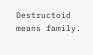Destructoid means family.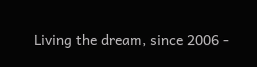Living the dream, since 2006 -